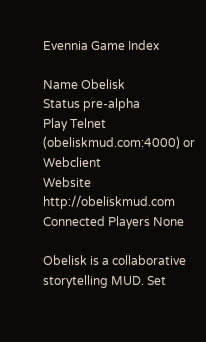Evennia Game Index

Name Obelisk
Status pre-alpha
Play Telnet (obeliskmud.com:4000) or Webclient
Website http://obeliskmud.com
Connected Players None

Obelisk is a collaborative storytelling MUD. Set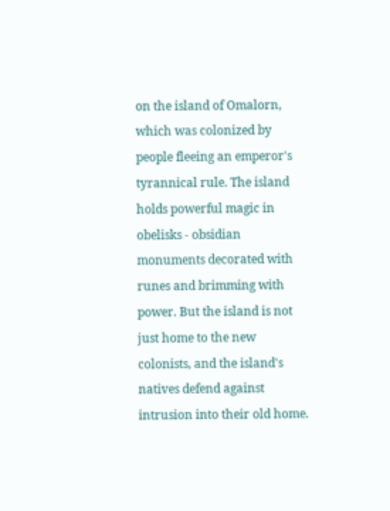on the island of Omalorn, which was colonized by people fleeing an emperor's tyrannical rule. The island holds powerful magic in obelisks - obsidian monuments decorated with runes and brimming with power. But the island is not just home to the new colonists, and the island's natives defend against intrusion into their old home.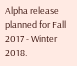Alpha release planned for Fall 2017 - Winter 2018.